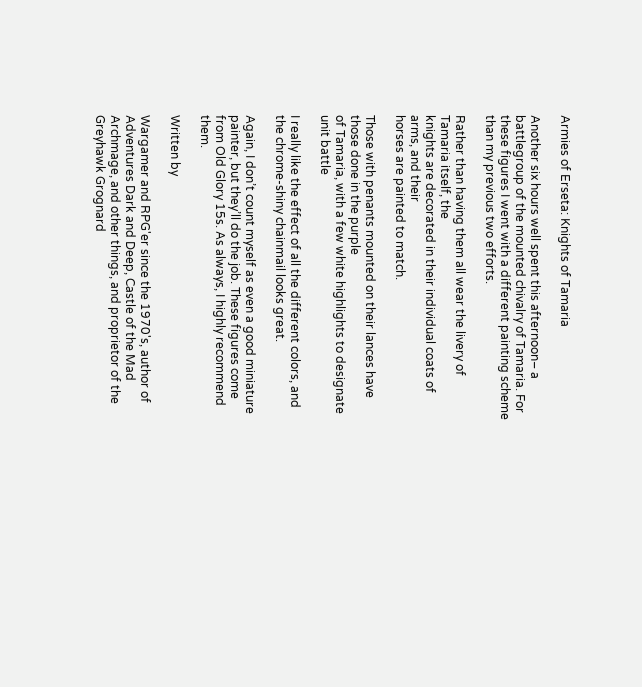Armies of Erseta: Knights of Tamaria

Another six hours well spent this afternoon– a battlegroup of the mounted chivalry of Tamaria. For these figures I went with a different painting scheme than my previous two efforts.

Rather than having them all wear the livery of Tamaria itself, the
knights are decorated in their individual coats of arms, and their
horses are painted to match.

Those with penants mounted on their lances have those done in the purple
of Tamaria, with a few white highlights to designate unit battle

I really like the effect of all the different colors, and the chrome-shiny chainmail looks great.

Again, I don’t count myself as even a good miniature painter, but they’ll do the job. These figures come from Old Glory 15s. As always, I highly recommend them.

Written by

Wargamer and RPG'er since the 1970's, author of Adventures Dark and Deep, Castle of the Mad Archmage, and other things, and proprietor of the Greyhawk Grognard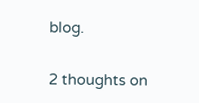blog.

2 thoughts on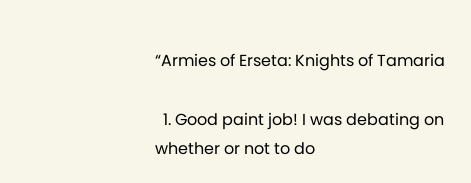“Armies of Erseta: Knights of Tamaria

  1. Good paint job! I was debating on whether or not to do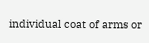individual coat of arms or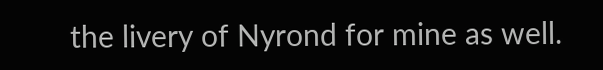the livery of Nyrond for mine as well.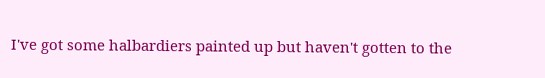I've got some halbardiers painted up but haven't gotten to the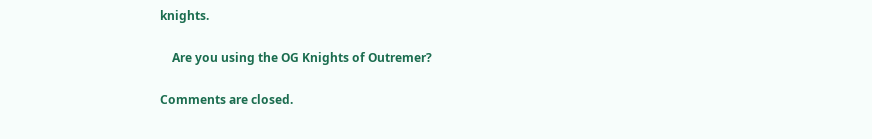knights.

    Are you using the OG Knights of Outremer?

Comments are closed.